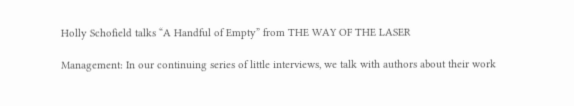Holly Schofield talks “A Handful of Empty” from THE WAY OF THE LASER

Management: In our continuing series of little interviews, we talk with authors about their work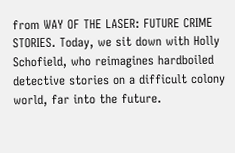from WAY OF THE LASER: FUTURE CRIME STORIES. Today, we sit down with Holly Schofield, who reimagines hardboiled detective stories on a difficult colony world, far into the future.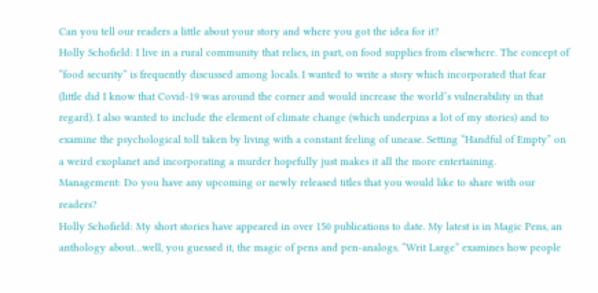Can you tell our readers a little about your story and where you got the idea for it?
Holly Schofield: I live in a rural community that relies, in part, on food supplies from elsewhere. The concept of “food security” is frequently discussed among locals. I wanted to write a story which incorporated that fear (little did I know that Covid-19 was around the corner and would increase the world’s vulnerability in that regard). I also wanted to include the element of climate change (which underpins a lot of my stories) and to examine the psychological toll taken by living with a constant feeling of unease. Setting “Handful of Empty” on a weird exoplanet and incorporating a murder hopefully just makes it all the more entertaining.
Management: Do you have any upcoming or newly released titles that you would like to share with our readers?
Holly Schofield: My short stories have appeared in over 150 publications to date. My latest is in Magic Pens, an anthology about…well, you guessed it, the magic of pens and pen-analogs. “Writ Large” examines how people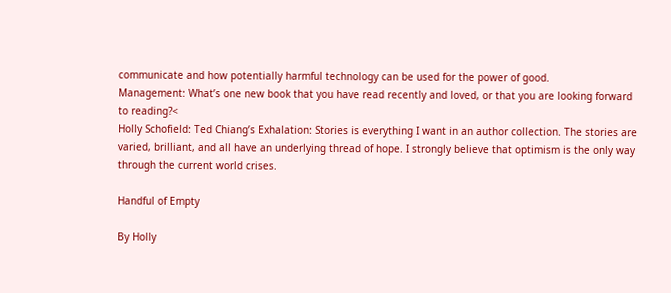communicate and how potentially harmful technology can be used for the power of good.
Management: What’s one new book that you have read recently and loved, or that you are looking forward to reading?<
Holly Schofield: Ted Chiang’s Exhalation: Stories is everything I want in an author collection. The stories are varied, brilliant, and all have an underlying thread of hope. I strongly believe that optimism is the only way through the current world crises.

Handful of Empty

By Holly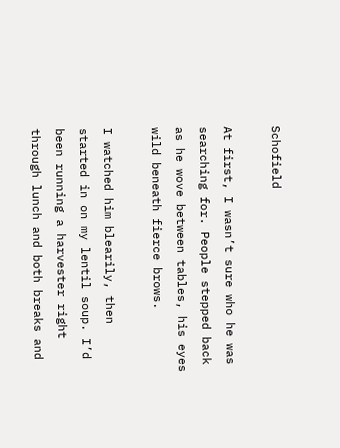Schofield

At first, I wasn’t sure who he was searching for. People stepped back as he wove between tables, his eyes wild beneath fierce brows.

I watched him blearily, then started in on my lentil soup. I’d been running a harvester right through lunch and both breaks and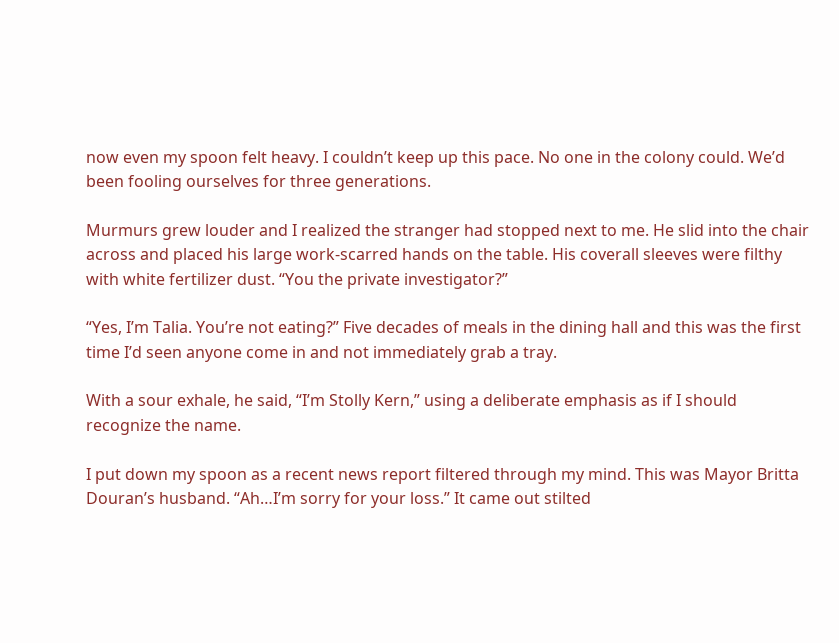now even my spoon felt heavy. I couldn’t keep up this pace. No one in the colony could. We’d been fooling ourselves for three generations.

Murmurs grew louder and I realized the stranger had stopped next to me. He slid into the chair across and placed his large work-scarred hands on the table. His coverall sleeves were filthy with white fertilizer dust. “You the private investigator?”

“Yes, I’m Talia. You’re not eating?” Five decades of meals in the dining hall and this was the first time I’d seen anyone come in and not immediately grab a tray.

With a sour exhale, he said, “I’m Stolly Kern,” using a deliberate emphasis as if I should recognize the name.

I put down my spoon as a recent news report filtered through my mind. This was Mayor Britta Douran’s husband. “Ah…I’m sorry for your loss.” It came out stilted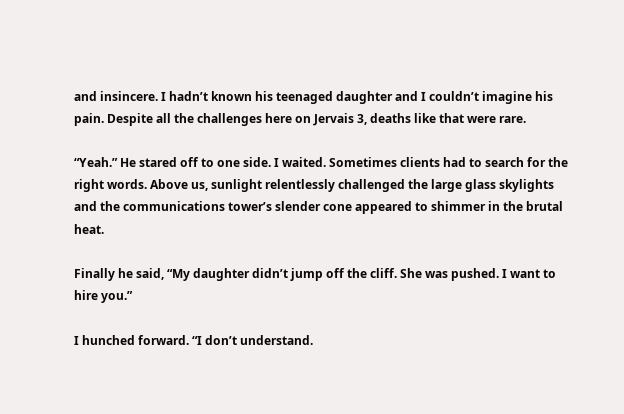and insincere. I hadn’t known his teenaged daughter and I couldn’t imagine his pain. Despite all the challenges here on Jervais 3, deaths like that were rare.

“Yeah.” He stared off to one side. I waited. Sometimes clients had to search for the right words. Above us, sunlight relentlessly challenged the large glass skylights and the communications tower’s slender cone appeared to shimmer in the brutal heat.

Finally he said, “My daughter didn’t jump off the cliff. She was pushed. I want to hire you.”

I hunched forward. “I don’t understand.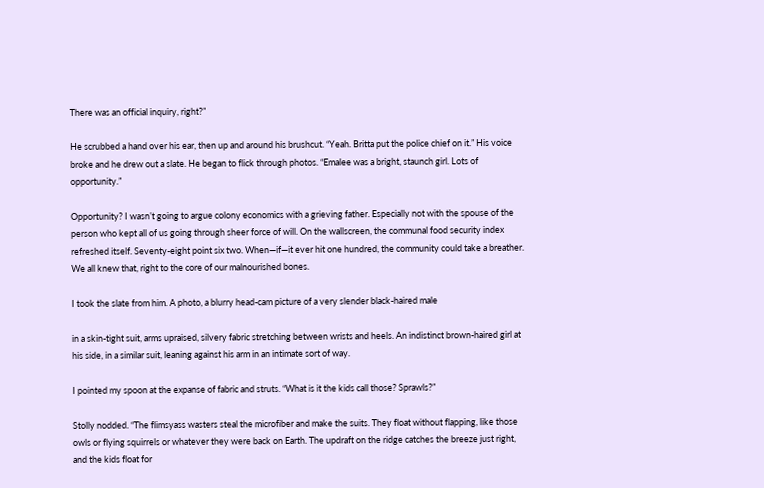There was an official inquiry, right?”

He scrubbed a hand over his ear, then up and around his brushcut. “Yeah. Britta put the police chief on it.” His voice broke and he drew out a slate. He began to flick through photos. “Emalee was a bright, staunch girl. Lots of opportunity.”

Opportunity? I wasn’t going to argue colony economics with a grieving father. Especially not with the spouse of the person who kept all of us going through sheer force of will. On the wallscreen, the communal food security index refreshed itself. Seventy-eight point six two. When—if—it ever hit one hundred, the community could take a breather. We all knew that, right to the core of our malnourished bones.

I took the slate from him. A photo, a blurry head-cam picture of a very slender black-haired male

in a skin-tight suit, arms upraised, silvery fabric stretching between wrists and heels. An indistinct brown-haired girl at his side, in a similar suit, leaning against his arm in an intimate sort of way.

I pointed my spoon at the expanse of fabric and struts. “What is it the kids call those? Sprawls?”

Stolly nodded. “The flimsyass wasters steal the microfiber and make the suits. They float without flapping, like those owls or flying squirrels or whatever they were back on Earth. The updraft on the ridge catches the breeze just right, and the kids float for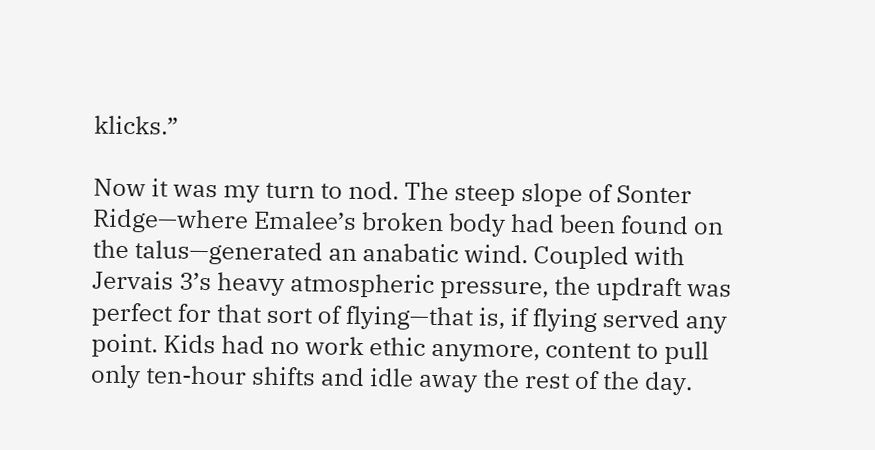klicks.”

Now it was my turn to nod. The steep slope of Sonter Ridge—where Emalee’s broken body had been found on the talus—generated an anabatic wind. Coupled with Jervais 3’s heavy atmospheric pressure, the updraft was perfect for that sort of flying—that is, if flying served any point. Kids had no work ethic anymore, content to pull only ten-hour shifts and idle away the rest of the day.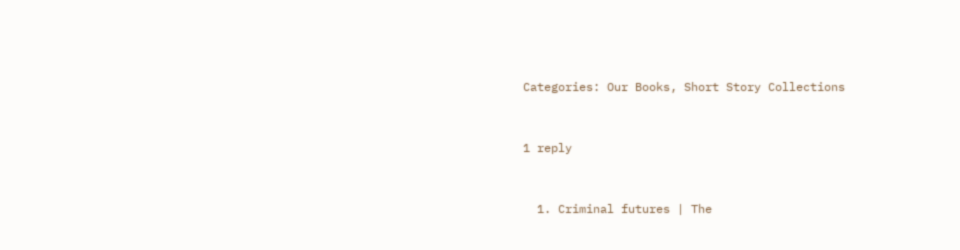Categories: Our Books, Short Story Collections


1 reply


  1. Criminal futures | The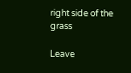right side of the grass

Leave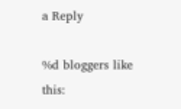a Reply

%d bloggers like this: